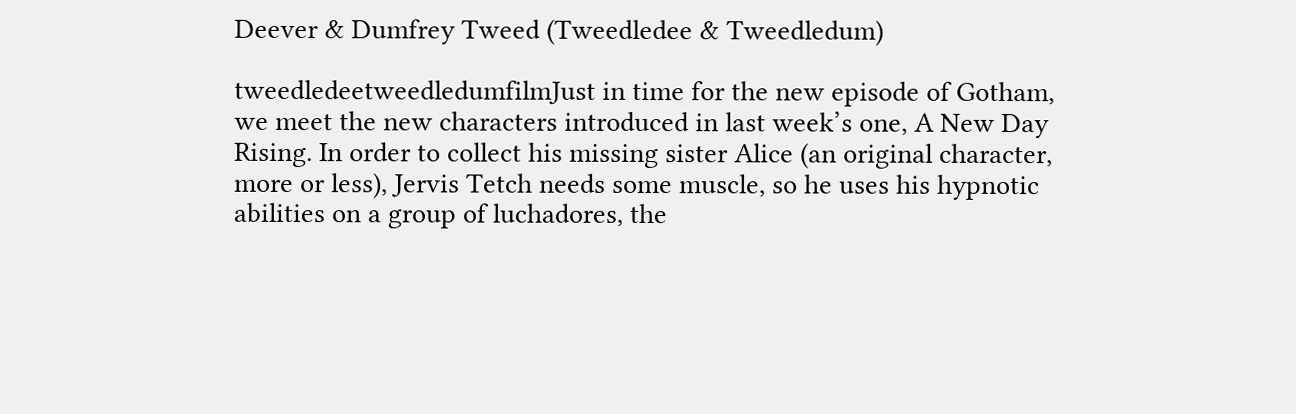Deever & Dumfrey Tweed (Tweedledee & Tweedledum)

tweedledeetweedledumfilmJust in time for the new episode of Gotham, we meet the new characters introduced in last week’s one, A New Day Rising. In order to collect his missing sister Alice (an original character, more or less), Jervis Tetch needs some muscle, so he uses his hypnotic abilities on a group of luchadores, the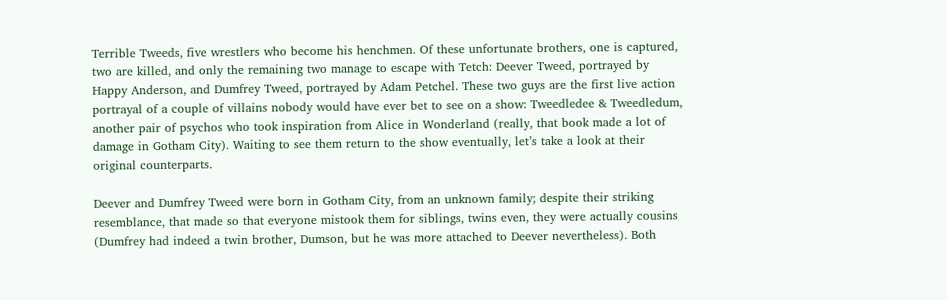Terrible Tweeds, five wrestlers who become his henchmen. Of these unfortunate brothers, one is captured, two are killed, and only the remaining two manage to escape with Tetch: Deever Tweed, portrayed by Happy Anderson, and Dumfrey Tweed, portrayed by Adam Petchel. These two guys are the first live action portrayal of a couple of villains nobody would have ever bet to see on a show: Tweedledee & Tweedledum, another pair of psychos who took inspiration from Alice in Wonderland (really, that book made a lot of damage in Gotham City). Waiting to see them return to the show eventually, let’s take a look at their original counterparts.

Deever and Dumfrey Tweed were born in Gotham City, from an unknown family; despite their striking resemblance, that made so that everyone mistook them for siblings, twins even, they were actually cousins (Dumfrey had indeed a twin brother, Dumson, but he was more attached to Deever nevertheless). Both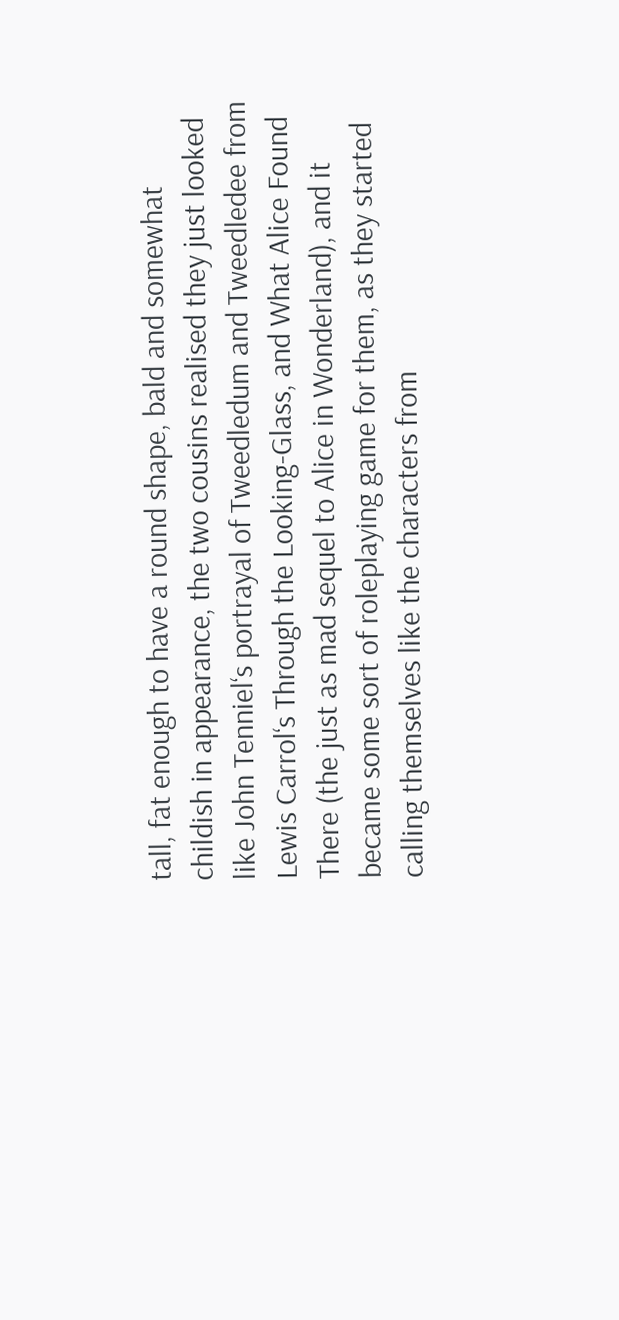tall, fat enough to have a round shape, bald and somewhat childish in appearance, the two cousins realised they just looked like John Tenniel‘s portrayal of Tweedledum and Tweedledee from Lewis Carrol‘s Through the Looking-Glass, and What Alice Found There (the just as mad sequel to Alice in Wonderland), and it became some sort of roleplaying game for them, as they started calling themselves like the characters from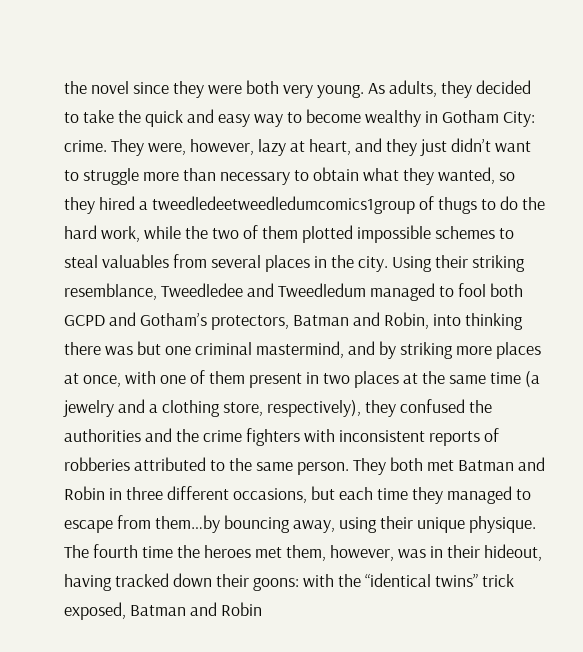the novel since they were both very young. As adults, they decided to take the quick and easy way to become wealthy in Gotham City: crime. They were, however, lazy at heart, and they just didn’t want to struggle more than necessary to obtain what they wanted, so they hired a tweedledeetweedledumcomics1group of thugs to do the hard work, while the two of them plotted impossible schemes to steal valuables from several places in the city. Using their striking resemblance, Tweedledee and Tweedledum managed to fool both GCPD and Gotham’s protectors, Batman and Robin, into thinking there was but one criminal mastermind, and by striking more places at once, with one of them present in two places at the same time (a jewelry and a clothing store, respectively), they confused the authorities and the crime fighters with inconsistent reports of robberies attributed to the same person. They both met Batman and Robin in three different occasions, but each time they managed to escape from them…by bouncing away, using their unique physique. The fourth time the heroes met them, however, was in their hideout, having tracked down their goons: with the “identical twins” trick exposed, Batman and Robin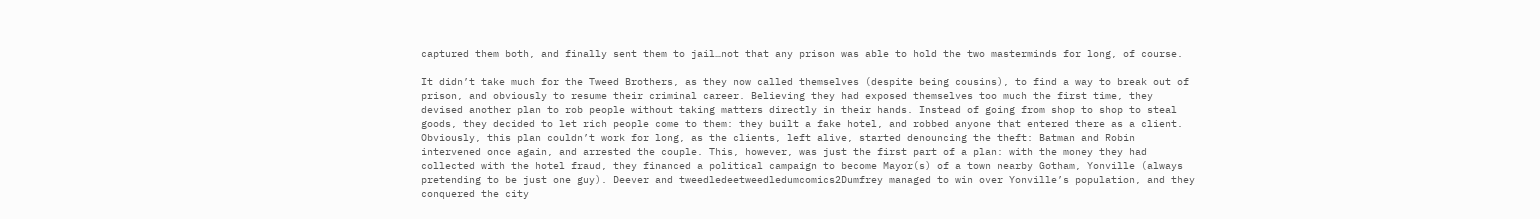captured them both, and finally sent them to jail…not that any prison was able to hold the two masterminds for long, of course.

It didn’t take much for the Tweed Brothers, as they now called themselves (despite being cousins), to find a way to break out of prison, and obviously to resume their criminal career. Believing they had exposed themselves too much the first time, they devised another plan to rob people without taking matters directly in their hands. Instead of going from shop to shop to steal goods, they decided to let rich people come to them: they built a fake hotel, and robbed anyone that entered there as a client. Obviously, this plan couldn’t work for long, as the clients, left alive, started denouncing the theft: Batman and Robin intervened once again, and arrested the couple. This, however, was just the first part of a plan: with the money they had collected with the hotel fraud, they financed a political campaign to become Mayor(s) of a town nearby Gotham, Yonville (always pretending to be just one guy). Deever and tweedledeetweedledumcomics2Dumfrey managed to win over Yonville’s population, and they conquered the city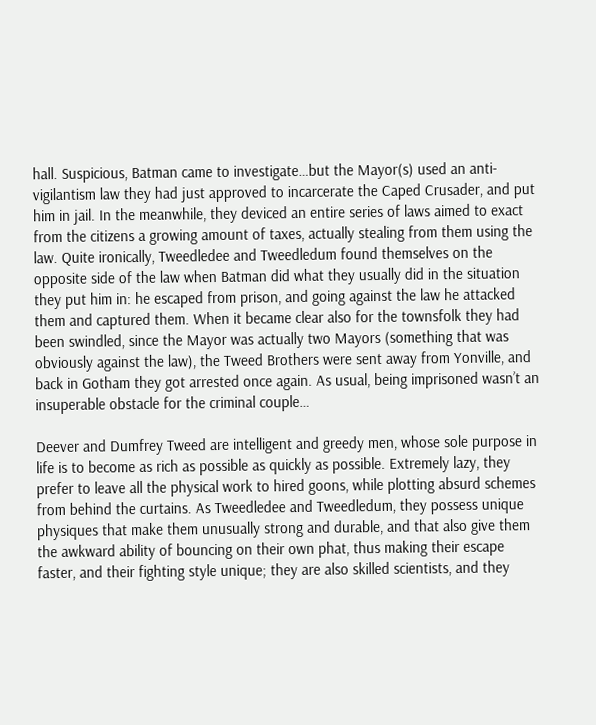hall. Suspicious, Batman came to investigate…but the Mayor(s) used an anti-vigilantism law they had just approved to incarcerate the Caped Crusader, and put him in jail. In the meanwhile, they deviced an entire series of laws aimed to exact from the citizens a growing amount of taxes, actually stealing from them using the law. Quite ironically, Tweedledee and Tweedledum found themselves on the opposite side of the law when Batman did what they usually did in the situation they put him in: he escaped from prison, and going against the law he attacked them and captured them. When it became clear also for the townsfolk they had been swindled, since the Mayor was actually two Mayors (something that was obviously against the law), the Tweed Brothers were sent away from Yonville, and back in Gotham they got arrested once again. As usual, being imprisoned wasn’t an insuperable obstacle for the criminal couple…

Deever and Dumfrey Tweed are intelligent and greedy men, whose sole purpose in life is to become as rich as possible as quickly as possible. Extremely lazy, they prefer to leave all the physical work to hired goons, while plotting absurd schemes from behind the curtains. As Tweedledee and Tweedledum, they possess unique physiques that make them unusually strong and durable, and that also give them the awkward ability of bouncing on their own phat, thus making their escape faster, and their fighting style unique; they are also skilled scientists, and they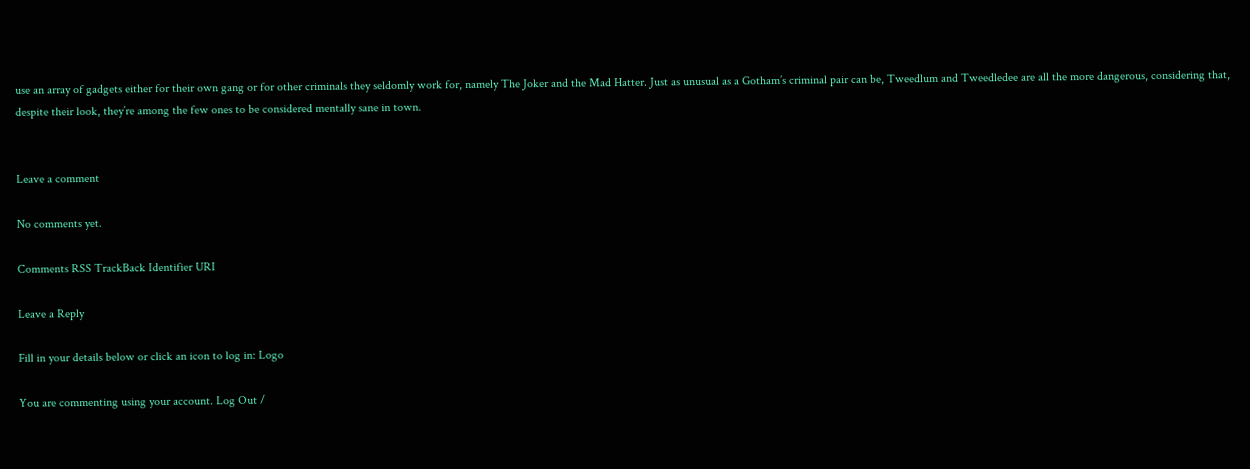use an array of gadgets either for their own gang or for other criminals they seldomly work for, namely The Joker and the Mad Hatter. Just as unusual as a Gotham’s criminal pair can be, Tweedlum and Tweedledee are all the more dangerous, considering that, despite their look, they’re among the few ones to be considered mentally sane in town.


Leave a comment

No comments yet.

Comments RSS TrackBack Identifier URI

Leave a Reply

Fill in your details below or click an icon to log in: Logo

You are commenting using your account. Log Out /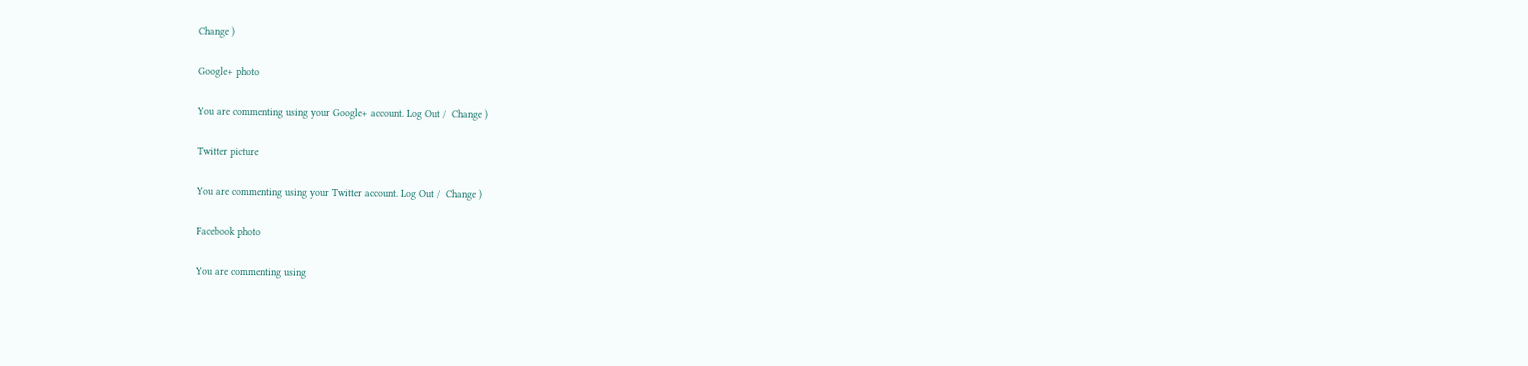Change )

Google+ photo

You are commenting using your Google+ account. Log Out /  Change )

Twitter picture

You are commenting using your Twitter account. Log Out /  Change )

Facebook photo

You are commenting using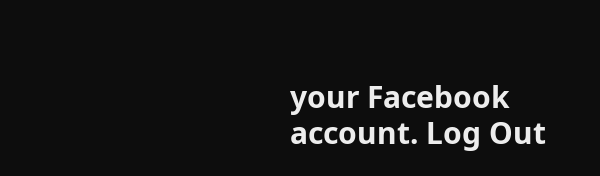your Facebook account. Log Out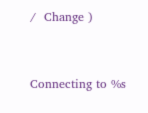/  Change )


Connecting to %s